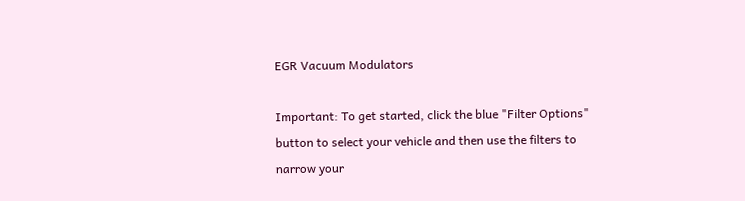EGR Vacuum Modulators

Important: To get started, click the blue "Filter Options" button to select your vehicle and then use the filters to narrow your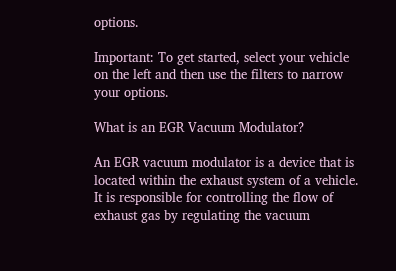options.

Important: To get started, select your vehicle on the left and then use the filters to narrow your options.

What is an EGR Vacuum Modulator?

An EGR vacuum modulator is a device that is located within the exhaust system of a vehicle. It is responsible for controlling the flow of exhaust gas by regulating the vacuum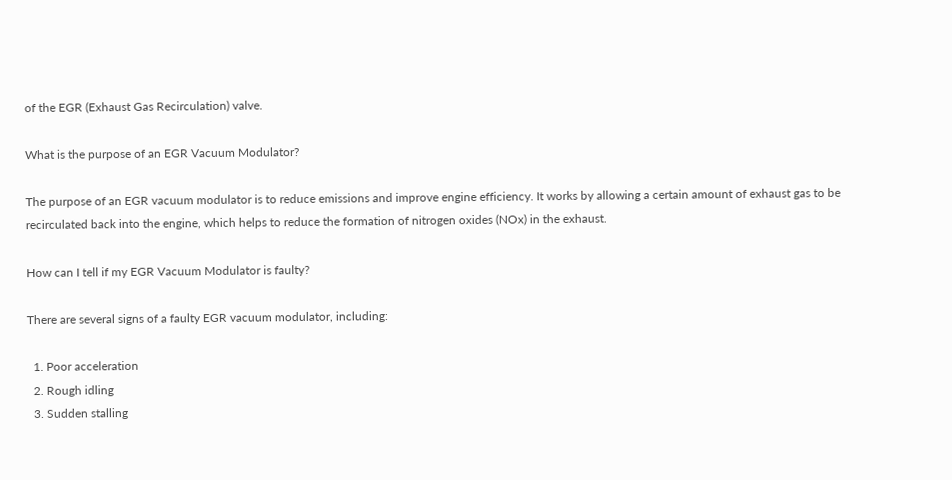of the EGR (Exhaust Gas Recirculation) valve.

What is the purpose of an EGR Vacuum Modulator?

The purpose of an EGR vacuum modulator is to reduce emissions and improve engine efficiency. It works by allowing a certain amount of exhaust gas to be recirculated back into the engine, which helps to reduce the formation of nitrogen oxides (NOx) in the exhaust.

How can I tell if my EGR Vacuum Modulator is faulty?

There are several signs of a faulty EGR vacuum modulator, including:

  1. Poor acceleration
  2. Rough idling
  3. Sudden stalling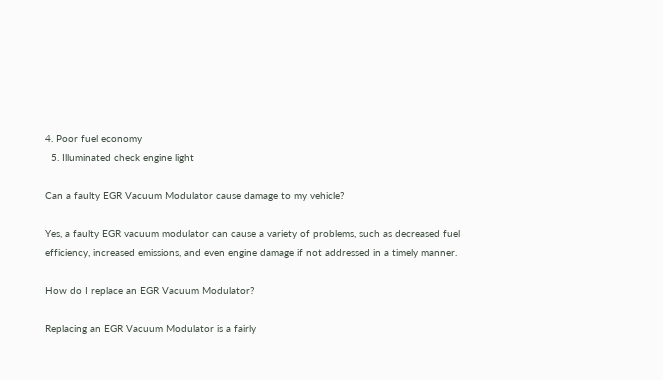4. Poor fuel economy
  5. Illuminated check engine light

Can a faulty EGR Vacuum Modulator cause damage to my vehicle?

Yes, a faulty EGR vacuum modulator can cause a variety of problems, such as decreased fuel efficiency, increased emissions, and even engine damage if not addressed in a timely manner.

How do I replace an EGR Vacuum Modulator?

Replacing an EGR Vacuum Modulator is a fairly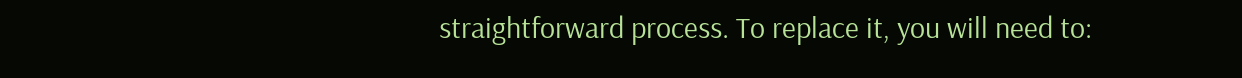straightforward process. To replace it, you will need to: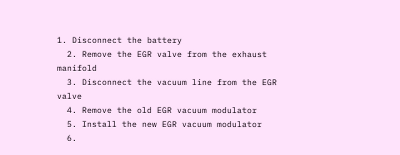1. Disconnect the battery
  2. Remove the EGR valve from the exhaust manifold
  3. Disconnect the vacuum line from the EGR valve
  4. Remove the old EGR vacuum modulator
  5. Install the new EGR vacuum modulator
  6.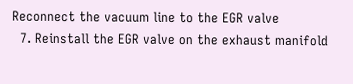Reconnect the vacuum line to the EGR valve
  7. Reinstall the EGR valve on the exhaust manifold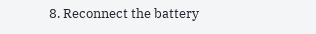8. Reconnect the battery